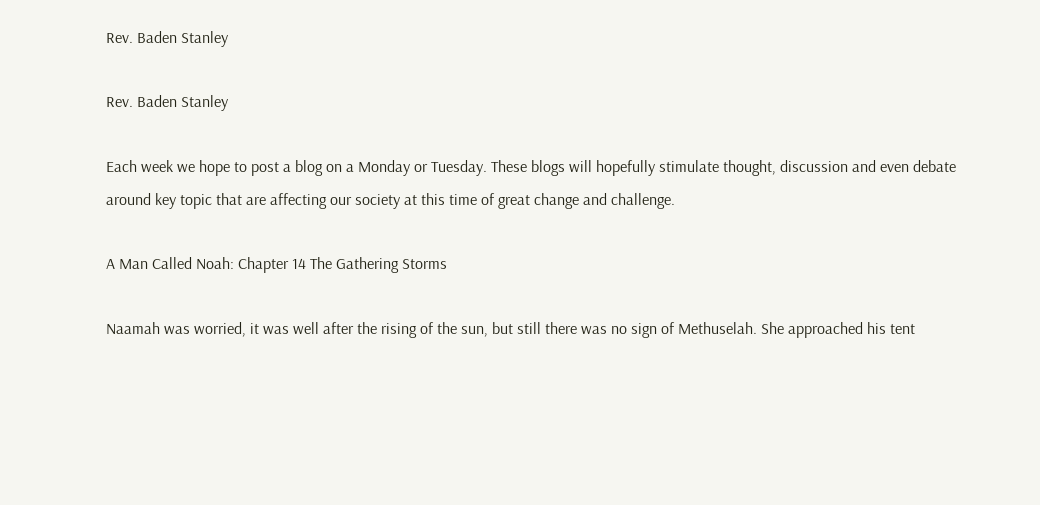Rev. Baden Stanley

Rev. Baden Stanley

Each week we hope to post a blog on a Monday or Tuesday. These blogs will hopefully stimulate thought, discussion and even debate around key topic that are affecting our society at this time of great change and challenge.

A Man Called Noah: Chapter 14 The Gathering Storms

Naamah was worried, it was well after the rising of the sun, but still there was no sign of Methuselah. She approached his tent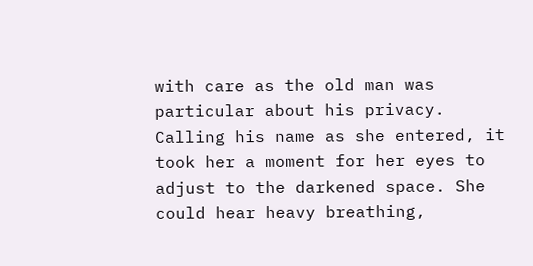with care as the old man was particular about his privacy. Calling his name as she entered, it took her a moment for her eyes to adjust to the darkened space. She could hear heavy breathing,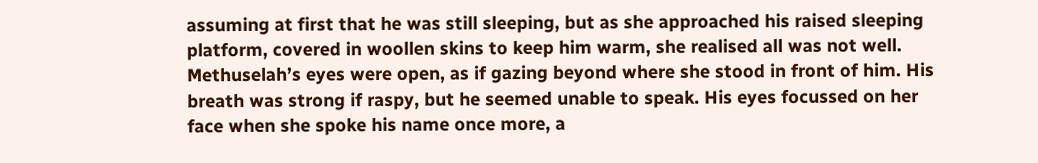assuming at first that he was still sleeping, but as she approached his raised sleeping platform, covered in woollen skins to keep him warm, she realised all was not well. Methuselah’s eyes were open, as if gazing beyond where she stood in front of him. His breath was strong if raspy, but he seemed unable to speak. His eyes focussed on her face when she spoke his name once more, a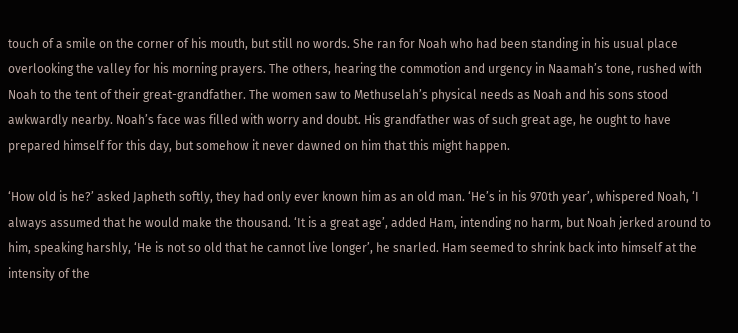touch of a smile on the corner of his mouth, but still no words. She ran for Noah who had been standing in his usual place overlooking the valley for his morning prayers. The others, hearing the commotion and urgency in Naamah’s tone, rushed with Noah to the tent of their great-grandfather. The women saw to Methuselah’s physical needs as Noah and his sons stood awkwardly nearby. Noah’s face was filled with worry and doubt. His grandfather was of such great age, he ought to have prepared himself for this day, but somehow it never dawned on him that this might happen.

‘How old is he?’ asked Japheth softly, they had only ever known him as an old man. ‘He’s in his 970th year’, whispered Noah, ‘I always assumed that he would make the thousand. ‘It is a great age’, added Ham, intending no harm, but Noah jerked around to him, speaking harshly, ‘He is not so old that he cannot live longer’, he snarled. Ham seemed to shrink back into himself at the intensity of the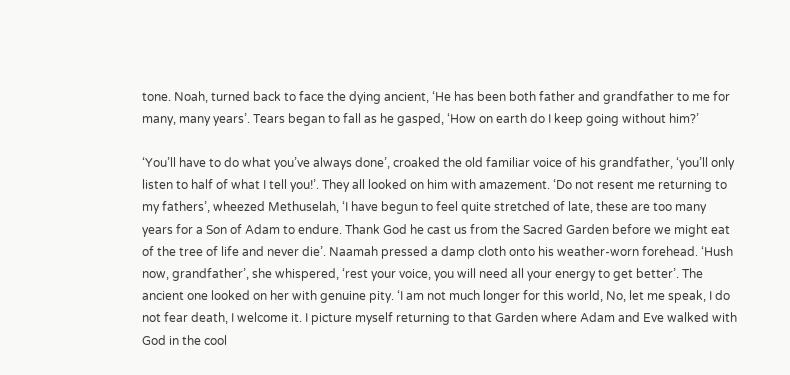tone. Noah, turned back to face the dying ancient, ‘He has been both father and grandfather to me for many, many years’. Tears began to fall as he gasped, ‘How on earth do I keep going without him?’

‘You’ll have to do what you’ve always done’, croaked the old familiar voice of his grandfather, ‘you’ll only listen to half of what I tell you!’. They all looked on him with amazement. ‘Do not resent me returning to my fathers’, wheezed Methuselah, ‘I have begun to feel quite stretched of late, these are too many years for a Son of Adam to endure. Thank God he cast us from the Sacred Garden before we might eat of the tree of life and never die’. Naamah pressed a damp cloth onto his weather-worn forehead. ‘Hush now, grandfather’, she whispered, ‘rest your voice, you will need all your energy to get better’. The ancient one looked on her with genuine pity. ‘I am not much longer for this world, No, let me speak, I do not fear death, I welcome it. I picture myself returning to that Garden where Adam and Eve walked with God in the cool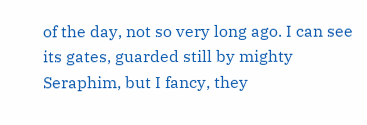of the day, not so very long ago. I can see its gates, guarded still by mighty Seraphim, but I fancy, they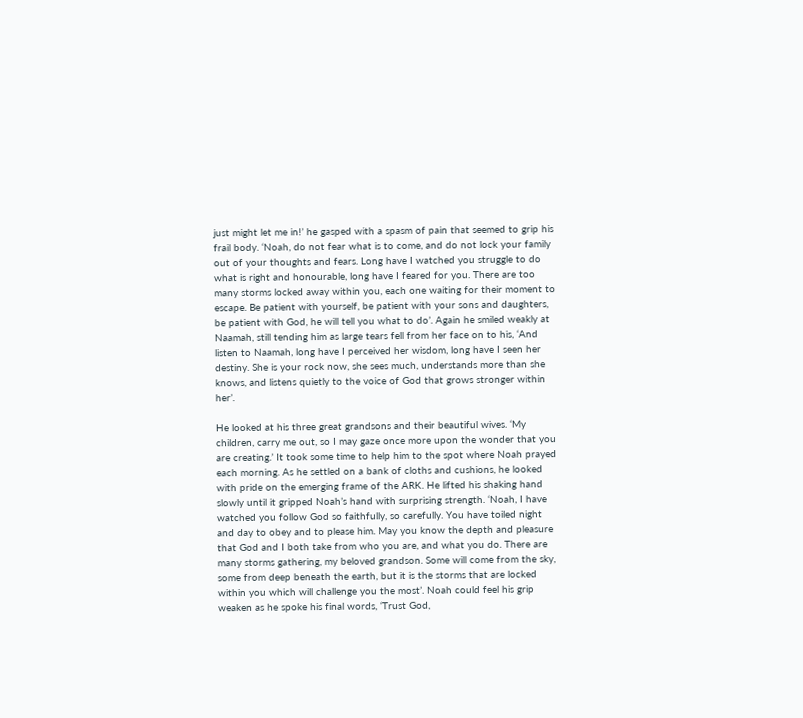just might let me in!’ he gasped with a spasm of pain that seemed to grip his frail body. ‘Noah, do not fear what is to come, and do not lock your family out of your thoughts and fears. Long have I watched you struggle to do what is right and honourable, long have I feared for you. There are too many storms locked away within you, each one waiting for their moment to escape. Be patient with yourself, be patient with your sons and daughters, be patient with God, he will tell you what to do’. Again he smiled weakly at Naamah, still tending him as large tears fell from her face on to his, ‘And listen to Naamah, long have I perceived her wisdom, long have I seen her destiny. She is your rock now, she sees much, understands more than she knows, and listens quietly to the voice of God that grows stronger within her’.

He looked at his three great grandsons and their beautiful wives. ‘My children, carry me out, so I may gaze once more upon the wonder that you are creating.’ It took some time to help him to the spot where Noah prayed each morning. As he settled on a bank of cloths and cushions, he looked with pride on the emerging frame of the ARK. He lifted his shaking hand slowly until it gripped Noah’s hand with surprising strength. ‘Noah, I have watched you follow God so faithfully, so carefully. You have toiled night and day to obey and to please him. May you know the depth and pleasure that God and I both take from who you are, and what you do. There are many storms gathering, my beloved grandson. Some will come from the sky, some from deep beneath the earth, but it is the storms that are locked within you which will challenge you the most’. Noah could feel his grip weaken as he spoke his final words, ‘Trust God,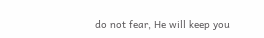do not fear, He will keep you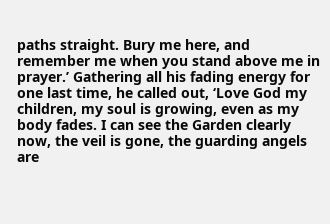paths straight. Bury me here, and remember me when you stand above me in prayer.’ Gathering all his fading energy for one last time, he called out, ‘Love God my children, my soul is growing, even as my body fades. I can see the Garden clearly now, the veil is gone, the guarding angels are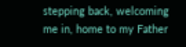stepping back, welcoming me in, home to my Father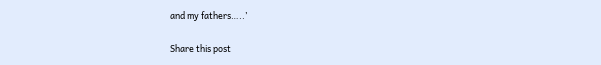and my fathers…..’

Share this post